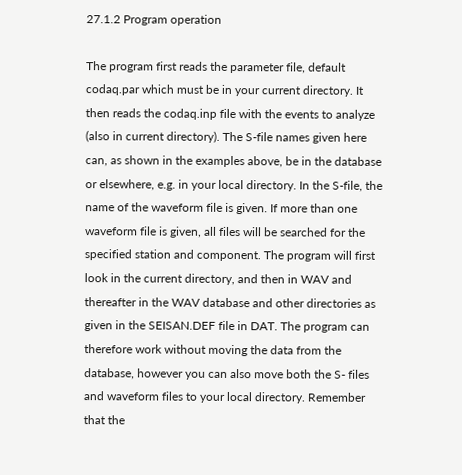27.1.2 Program operation

The program first reads the parameter file, default codaq.par which must be in your current directory. It then reads the codaq.inp file with the events to analyze (also in current directory). The S-file names given here can, as shown in the examples above, be in the database or elsewhere, e.g. in your local directory. In the S-file, the name of the waveform file is given. If more than one waveform file is given, all files will be searched for the specified station and component. The program will first look in the current directory, and then in WAV and thereafter in the WAV database and other directories as given in the SEISAN.DEF file in DAT. The program can therefore work without moving the data from the database, however you can also move both the S- files and waveform files to your local directory. Remember that the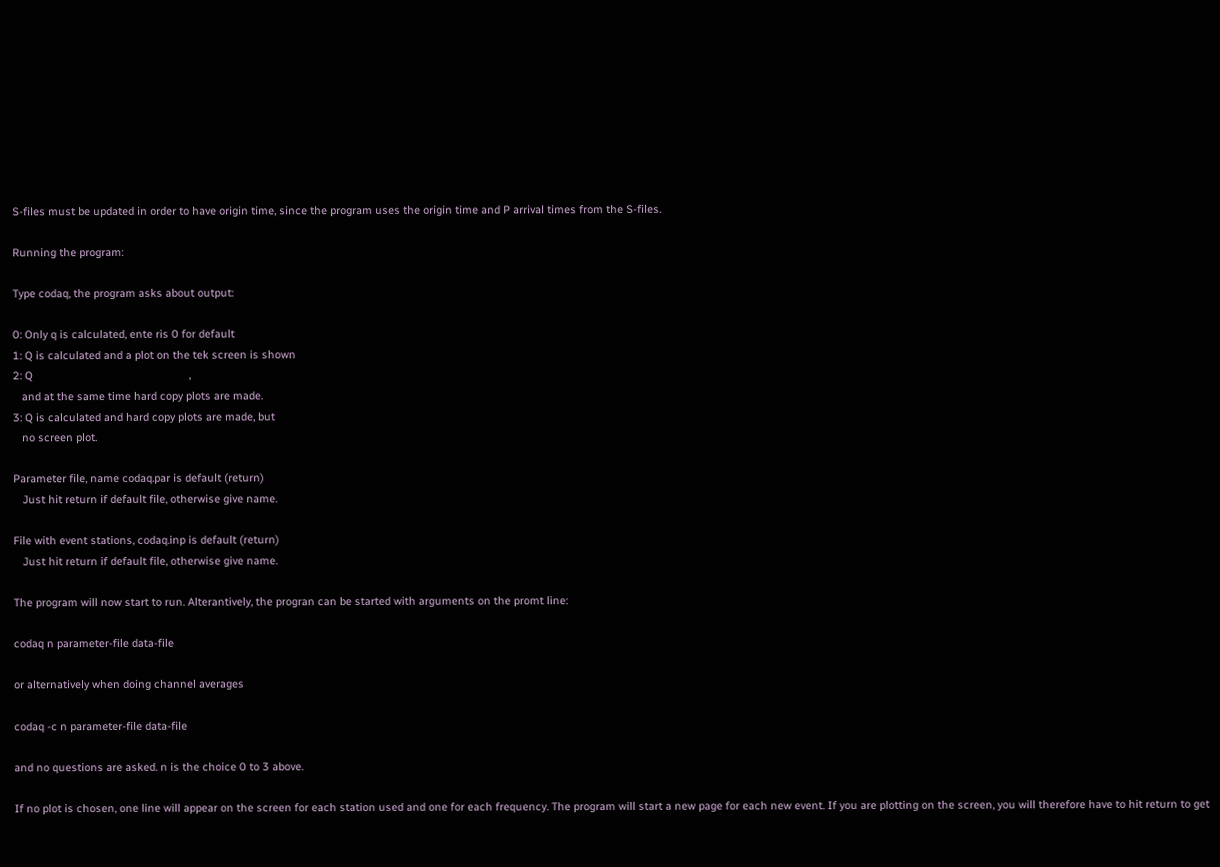S-files must be updated in order to have origin time, since the program uses the origin time and P arrival times from the S-files.

Running the program:

Type codaq, the program asks about output:

0: Only q is calculated, ente ris 0 for default
1: Q is calculated and a plot on the tek screen is shown
2: Q                                                    ,
   and at the same time hard copy plots are made.
3: Q is calculated and hard copy plots are made, but
   no screen plot.

Parameter file, name codaq.par is default (return)
   Just hit return if default file, otherwise give name.

File with event stations, codaq.inp is default (return)
   Just hit return if default file, otherwise give name.

The program will now start to run. Alterantively, the progran can be started with arguments on the promt line:

codaq n parameter-file data-file

or alternatively when doing channel averages

codaq -c n parameter-file data-file

and no questions are asked. n is the choice 0 to 3 above.

If no plot is chosen, one line will appear on the screen for each station used and one for each frequency. The program will start a new page for each new event. If you are plotting on the screen, you will therefore have to hit return to get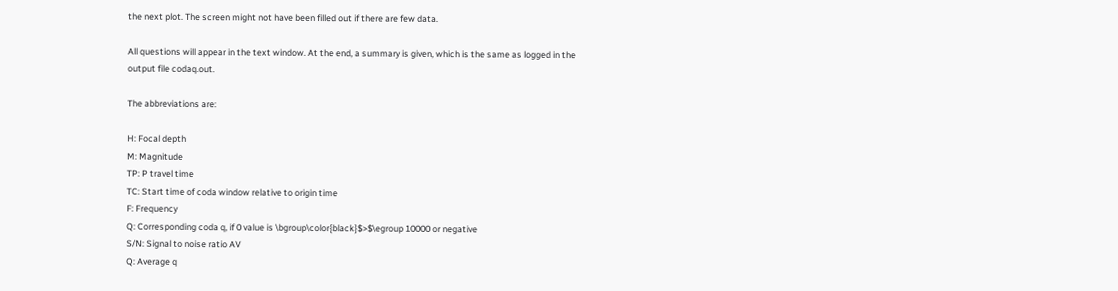the next plot. The screen might not have been filled out if there are few data.

All questions will appear in the text window. At the end, a summary is given, which is the same as logged in the output file codaq.out.

The abbreviations are:

H: Focal depth
M: Magnitude
TP: P travel time
TC: Start time of coda window relative to origin time
F: Frequency
Q: Corresponding coda q, if 0 value is \bgroup\color{black}$>$\egroup 10000 or negative
S/N: Signal to noise ratio AV
Q: Average q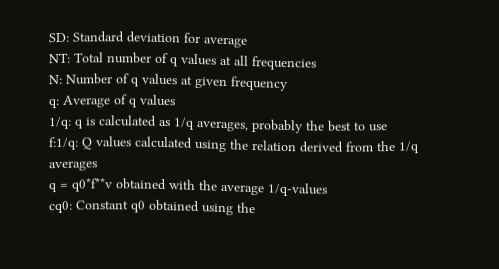SD: Standard deviation for average
NT: Total number of q values at all frequencies
N: Number of q values at given frequency
q: Average of q values
1/q: q is calculated as 1/q averages, probably the best to use
f:1/q: Q values calculated using the relation derived from the 1/q averages
q = q0*f**v obtained with the average 1/q-values
cq0: Constant q0 obtained using the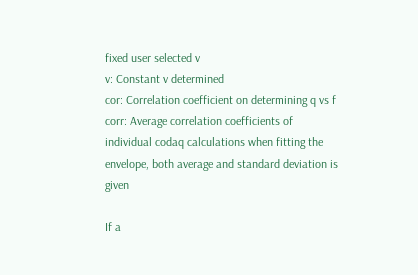fixed user selected v
v: Constant v determined
cor: Correlation coefficient on determining q vs f
corr: Average correlation coefficients of individual codaq calculations when fitting the envelope, both average and standard deviation is given

If a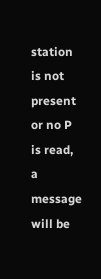station is not present or no P is read, a message will be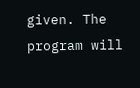given. The program will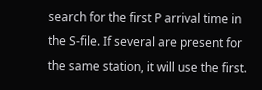search for the first P arrival time in the S-file. If several are present for the same station, it will use the first.